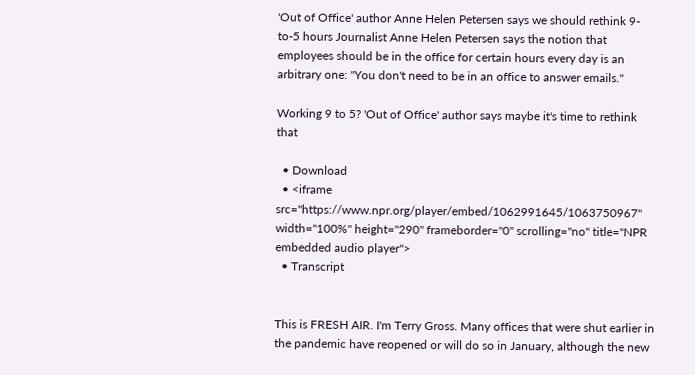'Out of Office' author Anne Helen Petersen says we should rethink 9-to-5 hours Journalist Anne Helen Petersen says the notion that employees should be in the office for certain hours every day is an arbitrary one: "You don't need to be in an office to answer emails."

Working 9 to 5? 'Out of Office' author says maybe it's time to rethink that

  • Download
  • <iframe src="https://www.npr.org/player/embed/1062991645/1063750967" width="100%" height="290" frameborder="0" scrolling="no" title="NPR embedded audio player">
  • Transcript


This is FRESH AIR. I'm Terry Gross. Many offices that were shut earlier in the pandemic have reopened or will do so in January, although the new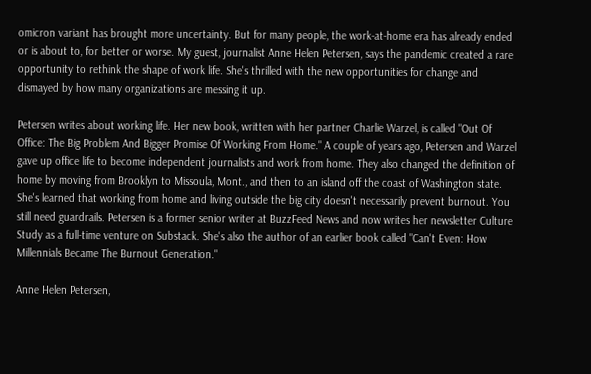omicron variant has brought more uncertainty. But for many people, the work-at-home era has already ended or is about to, for better or worse. My guest, journalist Anne Helen Petersen, says the pandemic created a rare opportunity to rethink the shape of work life. She's thrilled with the new opportunities for change and dismayed by how many organizations are messing it up.

Petersen writes about working life. Her new book, written with her partner Charlie Warzel, is called "Out Of Office: The Big Problem And Bigger Promise Of Working From Home." A couple of years ago, Petersen and Warzel gave up office life to become independent journalists and work from home. They also changed the definition of home by moving from Brooklyn to Missoula, Mont., and then to an island off the coast of Washington state. She's learned that working from home and living outside the big city doesn't necessarily prevent burnout. You still need guardrails. Petersen is a former senior writer at BuzzFeed News and now writes her newsletter Culture Study as a full-time venture on Substack. She's also the author of an earlier book called "Can't Even: How Millennials Became The Burnout Generation."

Anne Helen Petersen,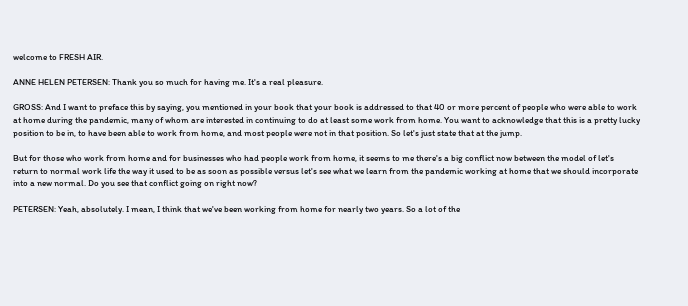welcome to FRESH AIR.

ANNE HELEN PETERSEN: Thank you so much for having me. It's a real pleasure.

GROSS: And I want to preface this by saying, you mentioned in your book that your book is addressed to that 40 or more percent of people who were able to work at home during the pandemic, many of whom are interested in continuing to do at least some work from home. You want to acknowledge that this is a pretty lucky position to be in, to have been able to work from home, and most people were not in that position. So let's just state that at the jump.

But for those who work from home and for businesses who had people work from home, it seems to me there's a big conflict now between the model of let's return to normal work life the way it used to be as soon as possible versus let's see what we learn from the pandemic working at home that we should incorporate into a new normal. Do you see that conflict going on right now?

PETERSEN: Yeah, absolutely. I mean, I think that we've been working from home for nearly two years. So a lot of the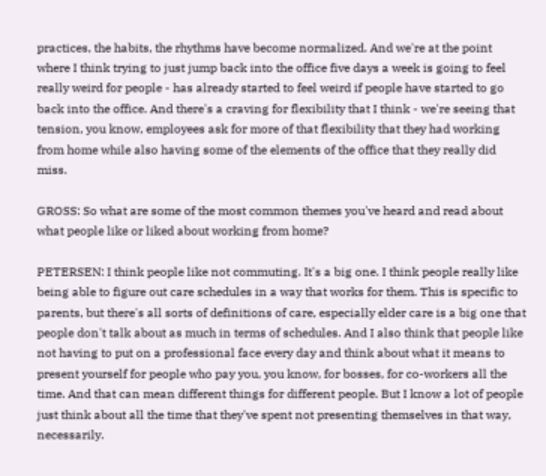practices, the habits, the rhythms have become normalized. And we're at the point where I think trying to just jump back into the office five days a week is going to feel really weird for people - has already started to feel weird if people have started to go back into the office. And there's a craving for flexibility that I think - we're seeing that tension, you know, employees ask for more of that flexibility that they had working from home while also having some of the elements of the office that they really did miss.

GROSS: So what are some of the most common themes you've heard and read about what people like or liked about working from home?

PETERSEN: I think people like not commuting. It's a big one. I think people really like being able to figure out care schedules in a way that works for them. This is specific to parents, but there's all sorts of definitions of care, especially elder care is a big one that people don't talk about as much in terms of schedules. And I also think that people like not having to put on a professional face every day and think about what it means to present yourself for people who pay you, you know, for bosses, for co-workers all the time. And that can mean different things for different people. But I know a lot of people just think about all the time that they've spent not presenting themselves in that way, necessarily.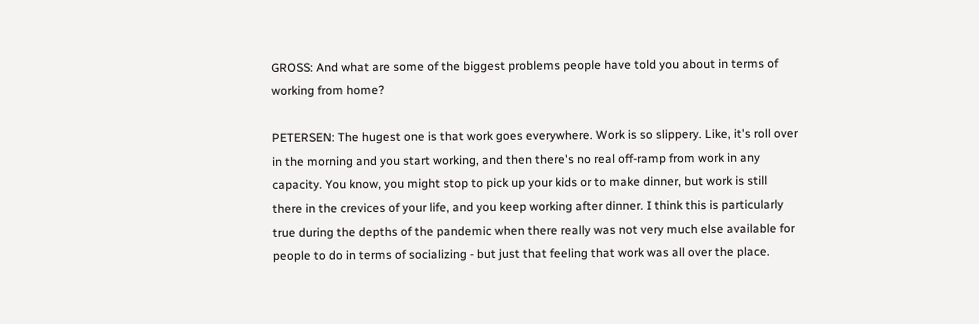GROSS: And what are some of the biggest problems people have told you about in terms of working from home?

PETERSEN: The hugest one is that work goes everywhere. Work is so slippery. Like, it's roll over in the morning and you start working, and then there's no real off-ramp from work in any capacity. You know, you might stop to pick up your kids or to make dinner, but work is still there in the crevices of your life, and you keep working after dinner. I think this is particularly true during the depths of the pandemic when there really was not very much else available for people to do in terms of socializing - but just that feeling that work was all over the place.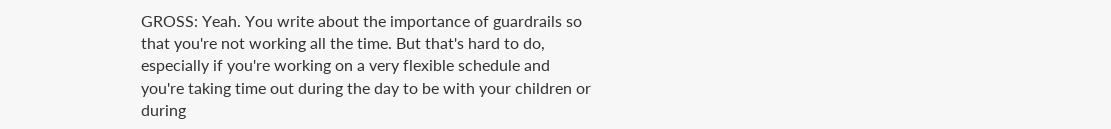GROSS: Yeah. You write about the importance of guardrails so that you're not working all the time. But that's hard to do, especially if you're working on a very flexible schedule and you're taking time out during the day to be with your children or during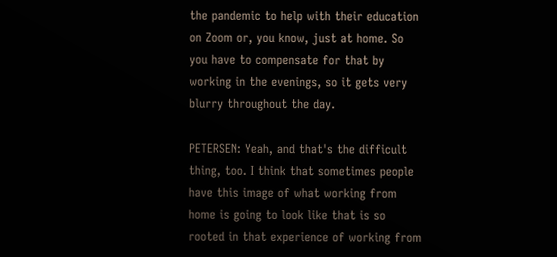the pandemic to help with their education on Zoom or, you know, just at home. So you have to compensate for that by working in the evenings, so it gets very blurry throughout the day.

PETERSEN: Yeah, and that's the difficult thing, too. I think that sometimes people have this image of what working from home is going to look like that is so rooted in that experience of working from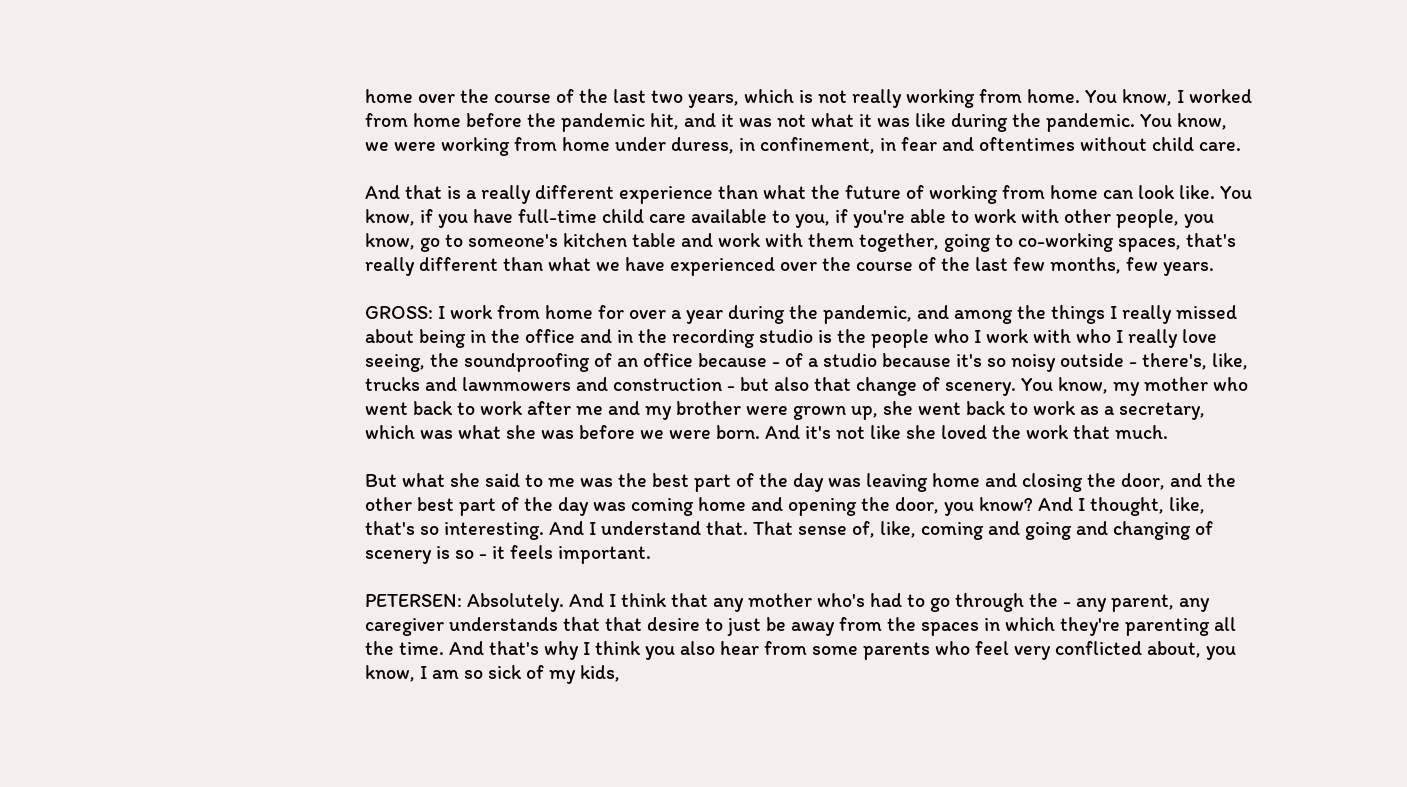home over the course of the last two years, which is not really working from home. You know, I worked from home before the pandemic hit, and it was not what it was like during the pandemic. You know, we were working from home under duress, in confinement, in fear and oftentimes without child care.

And that is a really different experience than what the future of working from home can look like. You know, if you have full-time child care available to you, if you're able to work with other people, you know, go to someone's kitchen table and work with them together, going to co-working spaces, that's really different than what we have experienced over the course of the last few months, few years.

GROSS: I work from home for over a year during the pandemic, and among the things I really missed about being in the office and in the recording studio is the people who I work with who I really love seeing, the soundproofing of an office because - of a studio because it's so noisy outside - there's, like, trucks and lawnmowers and construction - but also that change of scenery. You know, my mother who went back to work after me and my brother were grown up, she went back to work as a secretary, which was what she was before we were born. And it's not like she loved the work that much.

But what she said to me was the best part of the day was leaving home and closing the door, and the other best part of the day was coming home and opening the door, you know? And I thought, like, that's so interesting. And I understand that. That sense of, like, coming and going and changing of scenery is so - it feels important.

PETERSEN: Absolutely. And I think that any mother who's had to go through the - any parent, any caregiver understands that that desire to just be away from the spaces in which they're parenting all the time. And that's why I think you also hear from some parents who feel very conflicted about, you know, I am so sick of my kids,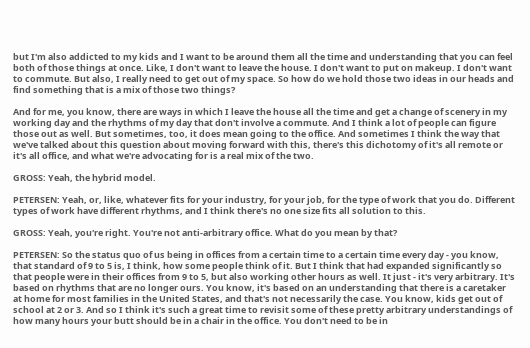but I'm also addicted to my kids and I want to be around them all the time and understanding that you can feel both of those things at once. Like, I don't want to leave the house. I don't want to put on makeup. I don't want to commute. But also, I really need to get out of my space. So how do we hold those two ideas in our heads and find something that is a mix of those two things?

And for me, you know, there are ways in which I leave the house all the time and get a change of scenery in my working day and the rhythms of my day that don't involve a commute. And I think a lot of people can figure those out as well. But sometimes, too, it does mean going to the office. And sometimes I think the way that we've talked about this question about moving forward with this, there's this dichotomy of it's all remote or it's all office, and what we're advocating for is a real mix of the two.

GROSS: Yeah, the hybrid model.

PETERSEN: Yeah, or, like, whatever fits for your industry, for your job, for the type of work that you do. Different types of work have different rhythms, and I think there's no one size fits all solution to this.

GROSS: Yeah, you're right. You're not anti-arbitrary office. What do you mean by that?

PETERSEN: So the status quo of us being in offices from a certain time to a certain time every day - you know, that standard of 9 to 5 is, I think, how some people think of it. But I think that had expanded significantly so that people were in their offices from 9 to 5, but also working other hours as well. It just - it's very arbitrary. It's based on rhythms that are no longer ours. You know, it's based on an understanding that there is a caretaker at home for most families in the United States, and that's not necessarily the case. You know, kids get out of school at 2 or 3. And so I think it's such a great time to revisit some of these pretty arbitrary understandings of how many hours your butt should be in a chair in the office. You don't need to be in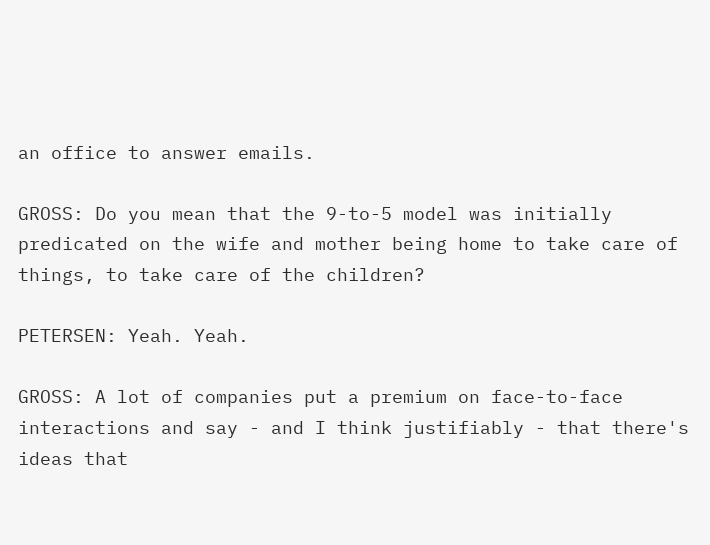an office to answer emails.

GROSS: Do you mean that the 9-to-5 model was initially predicated on the wife and mother being home to take care of things, to take care of the children?

PETERSEN: Yeah. Yeah.

GROSS: A lot of companies put a premium on face-to-face interactions and say - and I think justifiably - that there's ideas that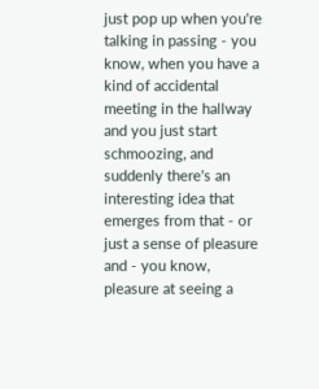just pop up when you're talking in passing - you know, when you have a kind of accidental meeting in the hallway and you just start schmoozing, and suddenly there's an interesting idea that emerges from that - or just a sense of pleasure and - you know, pleasure at seeing a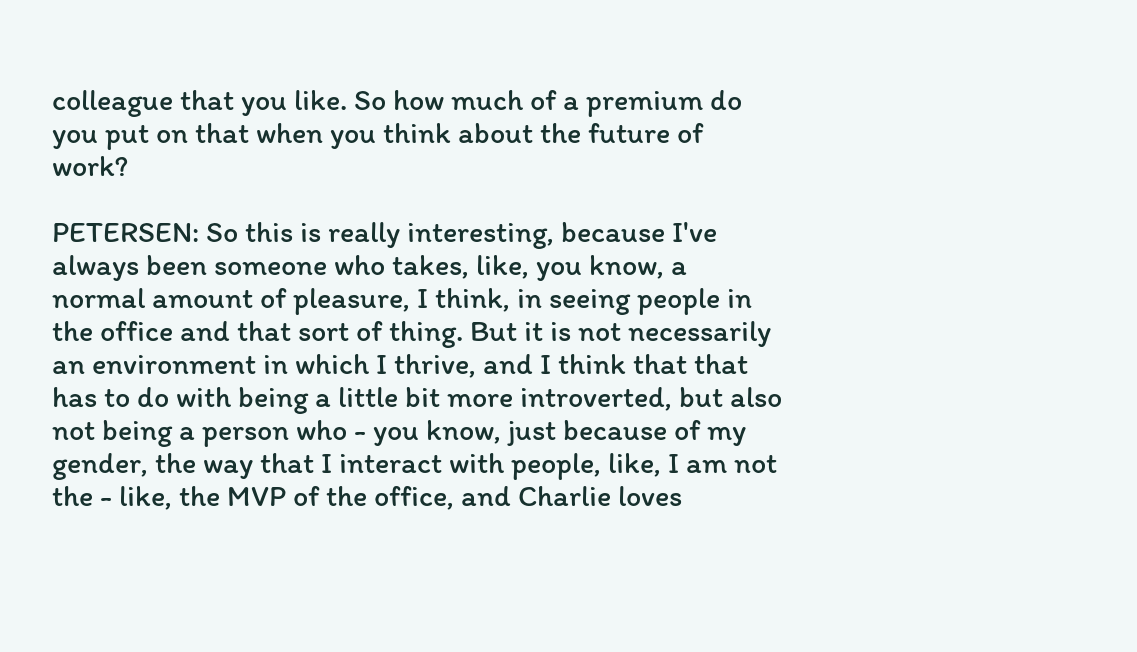colleague that you like. So how much of a premium do you put on that when you think about the future of work?

PETERSEN: So this is really interesting, because I've always been someone who takes, like, you know, a normal amount of pleasure, I think, in seeing people in the office and that sort of thing. But it is not necessarily an environment in which I thrive, and I think that that has to do with being a little bit more introverted, but also not being a person who - you know, just because of my gender, the way that I interact with people, like, I am not the - like, the MVP of the office, and Charlie loves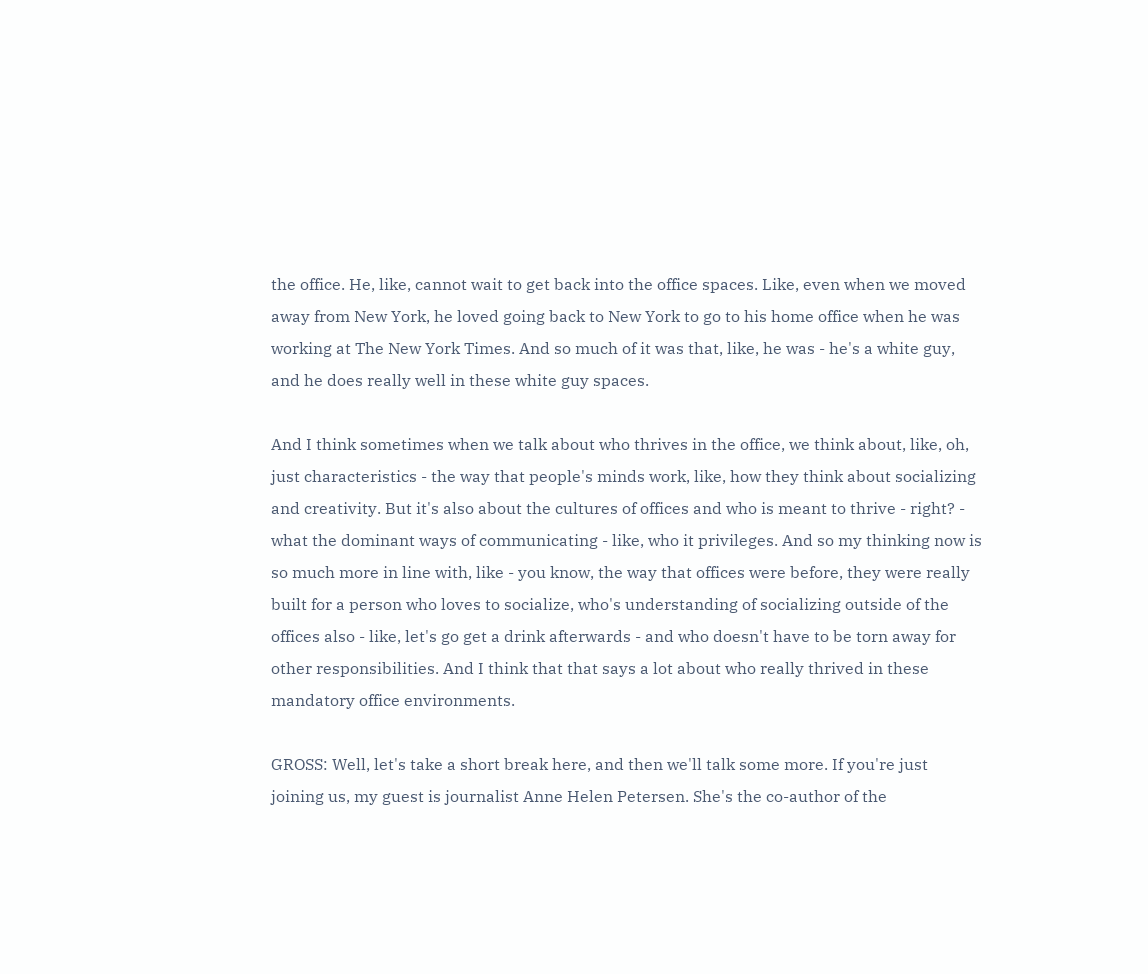the office. He, like, cannot wait to get back into the office spaces. Like, even when we moved away from New York, he loved going back to New York to go to his home office when he was working at The New York Times. And so much of it was that, like, he was - he's a white guy, and he does really well in these white guy spaces.

And I think sometimes when we talk about who thrives in the office, we think about, like, oh, just characteristics - the way that people's minds work, like, how they think about socializing and creativity. But it's also about the cultures of offices and who is meant to thrive - right? - what the dominant ways of communicating - like, who it privileges. And so my thinking now is so much more in line with, like - you know, the way that offices were before, they were really built for a person who loves to socialize, who's understanding of socializing outside of the offices also - like, let's go get a drink afterwards - and who doesn't have to be torn away for other responsibilities. And I think that that says a lot about who really thrived in these mandatory office environments.

GROSS: Well, let's take a short break here, and then we'll talk some more. If you're just joining us, my guest is journalist Anne Helen Petersen. She's the co-author of the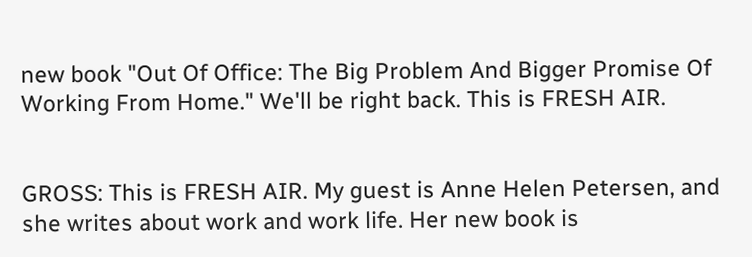new book "Out Of Office: The Big Problem And Bigger Promise Of Working From Home." We'll be right back. This is FRESH AIR.


GROSS: This is FRESH AIR. My guest is Anne Helen Petersen, and she writes about work and work life. Her new book is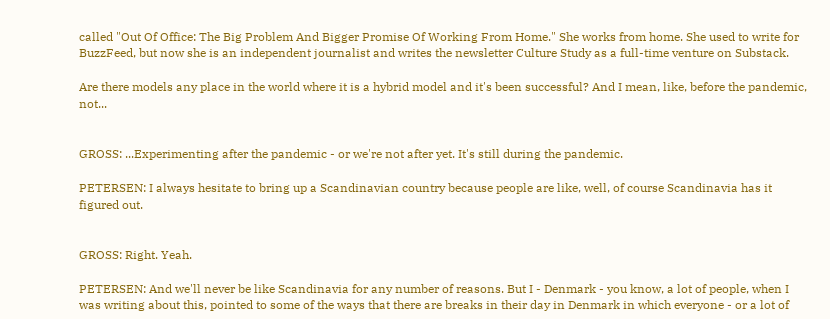called "Out Of Office: The Big Problem And Bigger Promise Of Working From Home." She works from home. She used to write for BuzzFeed, but now she is an independent journalist and writes the newsletter Culture Study as a full-time venture on Substack.

Are there models any place in the world where it is a hybrid model and it's been successful? And I mean, like, before the pandemic, not...


GROSS: ...Experimenting after the pandemic - or we're not after yet. It's still during the pandemic.

PETERSEN: I always hesitate to bring up a Scandinavian country because people are like, well, of course Scandinavia has it figured out.


GROSS: Right. Yeah.

PETERSEN: And we'll never be like Scandinavia for any number of reasons. But I - Denmark - you know, a lot of people, when I was writing about this, pointed to some of the ways that there are breaks in their day in Denmark in which everyone - or a lot of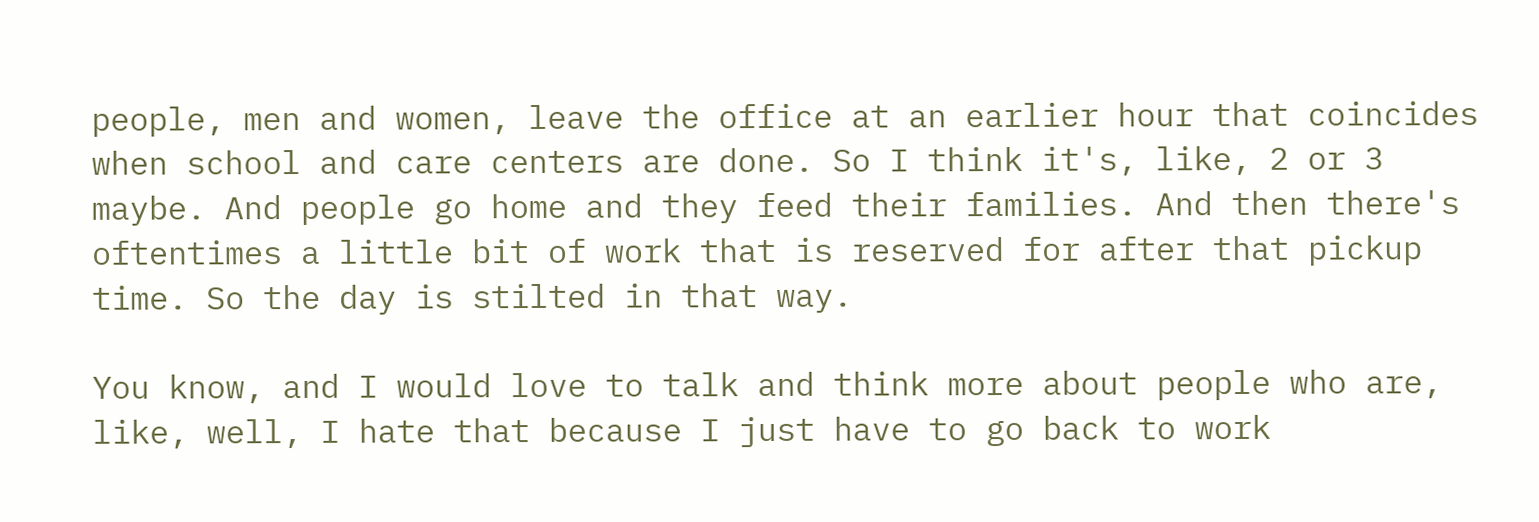people, men and women, leave the office at an earlier hour that coincides when school and care centers are done. So I think it's, like, 2 or 3 maybe. And people go home and they feed their families. And then there's oftentimes a little bit of work that is reserved for after that pickup time. So the day is stilted in that way.

You know, and I would love to talk and think more about people who are, like, well, I hate that because I just have to go back to work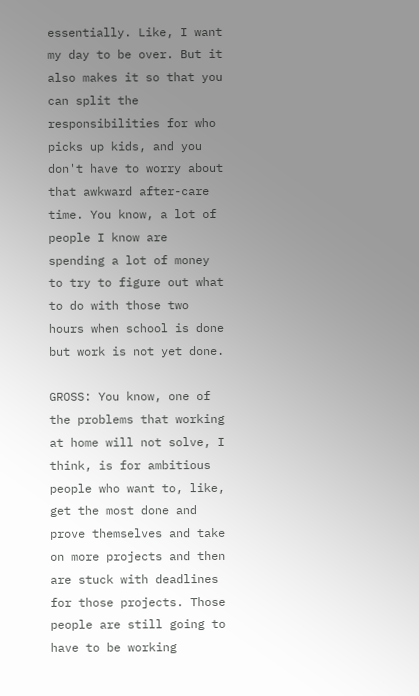essentially. Like, I want my day to be over. But it also makes it so that you can split the responsibilities for who picks up kids, and you don't have to worry about that awkward after-care time. You know, a lot of people I know are spending a lot of money to try to figure out what to do with those two hours when school is done but work is not yet done.

GROSS: You know, one of the problems that working at home will not solve, I think, is for ambitious people who want to, like, get the most done and prove themselves and take on more projects and then are stuck with deadlines for those projects. Those people are still going to have to be working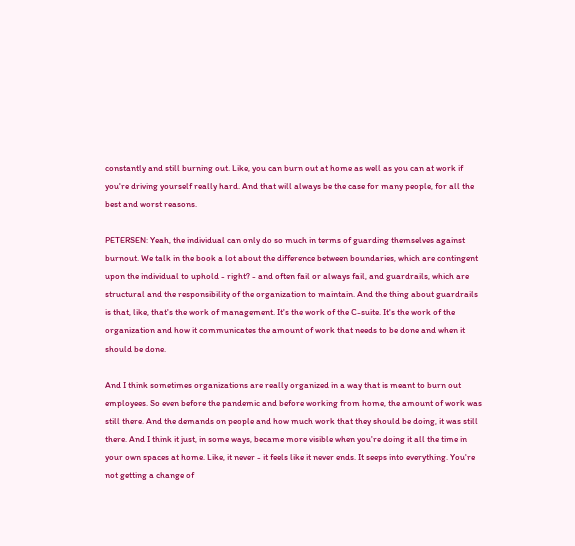constantly and still burning out. Like, you can burn out at home as well as you can at work if you're driving yourself really hard. And that will always be the case for many people, for all the best and worst reasons.

PETERSEN: Yeah, the individual can only do so much in terms of guarding themselves against burnout. We talk in the book a lot about the difference between boundaries, which are contingent upon the individual to uphold - right? - and often fail or always fail, and guardrails, which are structural and the responsibility of the organization to maintain. And the thing about guardrails is that, like, that's the work of management. It's the work of the C-suite. It's the work of the organization and how it communicates the amount of work that needs to be done and when it should be done.

And I think sometimes organizations are really organized in a way that is meant to burn out employees. So even before the pandemic and before working from home, the amount of work was still there. And the demands on people and how much work that they should be doing, it was still there. And I think it just, in some ways, became more visible when you're doing it all the time in your own spaces at home. Like, it never - it feels like it never ends. It seeps into everything. You're not getting a change of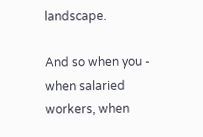landscape.

And so when you - when salaried workers, when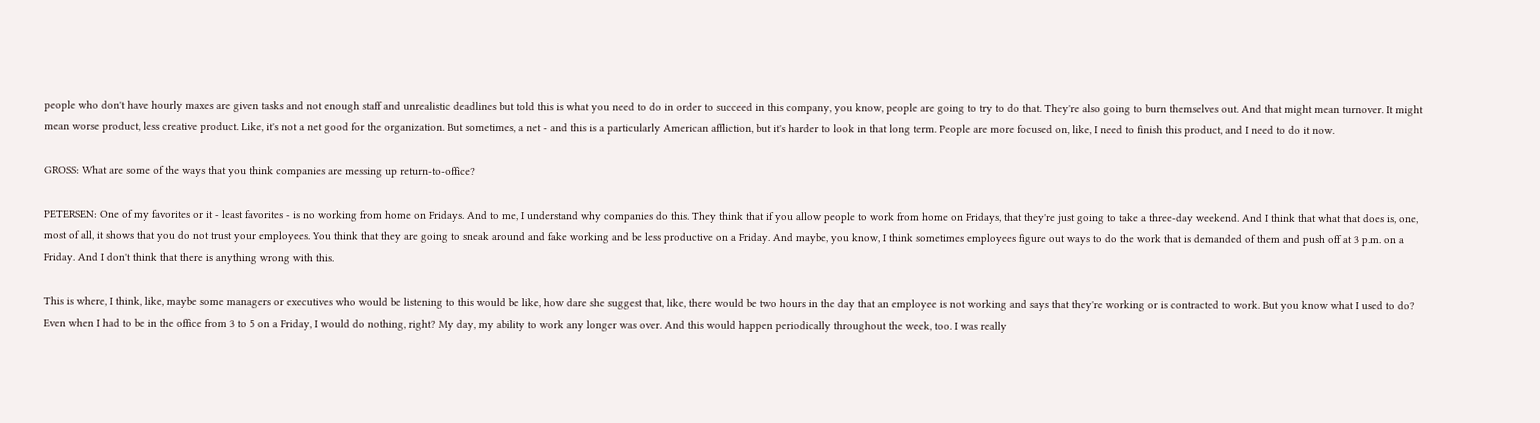people who don't have hourly maxes are given tasks and not enough staff and unrealistic deadlines but told this is what you need to do in order to succeed in this company, you know, people are going to try to do that. They're also going to burn themselves out. And that might mean turnover. It might mean worse product, less creative product. Like, it's not a net good for the organization. But sometimes, a net - and this is a particularly American affliction, but it's harder to look in that long term. People are more focused on, like, I need to finish this product, and I need to do it now.

GROSS: What are some of the ways that you think companies are messing up return-to-office?

PETERSEN: One of my favorites or it - least favorites - is no working from home on Fridays. And to me, I understand why companies do this. They think that if you allow people to work from home on Fridays, that they're just going to take a three-day weekend. And I think that what that does is, one, most of all, it shows that you do not trust your employees. You think that they are going to sneak around and fake working and be less productive on a Friday. And maybe, you know, I think sometimes employees figure out ways to do the work that is demanded of them and push off at 3 p.m. on a Friday. And I don't think that there is anything wrong with this.

This is where, I think, like, maybe some managers or executives who would be listening to this would be like, how dare she suggest that, like, there would be two hours in the day that an employee is not working and says that they're working or is contracted to work. But you know what I used to do? Even when I had to be in the office from 3 to 5 on a Friday, I would do nothing, right? My day, my ability to work any longer was over. And this would happen periodically throughout the week, too. I was really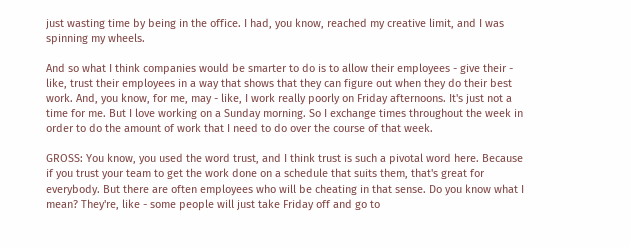just wasting time by being in the office. I had, you know, reached my creative limit, and I was spinning my wheels.

And so what I think companies would be smarter to do is to allow their employees - give their - like, trust their employees in a way that shows that they can figure out when they do their best work. And, you know, for me, may - like, I work really poorly on Friday afternoons. It's just not a time for me. But I love working on a Sunday morning. So I exchange times throughout the week in order to do the amount of work that I need to do over the course of that week.

GROSS: You know, you used the word trust, and I think trust is such a pivotal word here. Because if you trust your team to get the work done on a schedule that suits them, that's great for everybody. But there are often employees who will be cheating in that sense. Do you know what I mean? They're, like - some people will just take Friday off and go to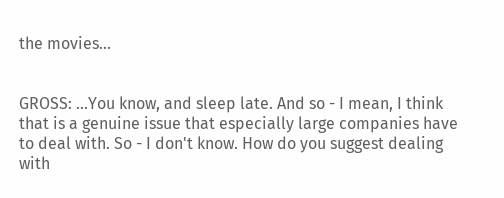the movies...


GROSS: ...You know, and sleep late. And so - I mean, I think that is a genuine issue that especially large companies have to deal with. So - I don't know. How do you suggest dealing with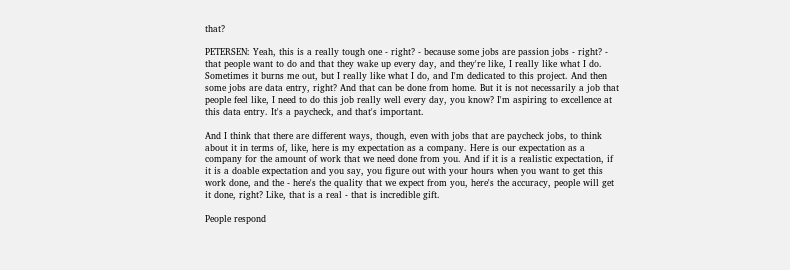that?

PETERSEN: Yeah, this is a really tough one - right? - because some jobs are passion jobs - right? - that people want to do and that they wake up every day, and they're like, I really like what I do. Sometimes it burns me out, but I really like what I do, and I'm dedicated to this project. And then some jobs are data entry, right? And that can be done from home. But it is not necessarily a job that people feel like, I need to do this job really well every day, you know? I'm aspiring to excellence at this data entry. It's a paycheck, and that's important.

And I think that there are different ways, though, even with jobs that are paycheck jobs, to think about it in terms of, like, here is my expectation as a company. Here is our expectation as a company for the amount of work that we need done from you. And if it is a realistic expectation, if it is a doable expectation and you say, you figure out with your hours when you want to get this work done, and the - here's the quality that we expect from you, here's the accuracy, people will get it done, right? Like, that is a real - that is incredible gift.

People respond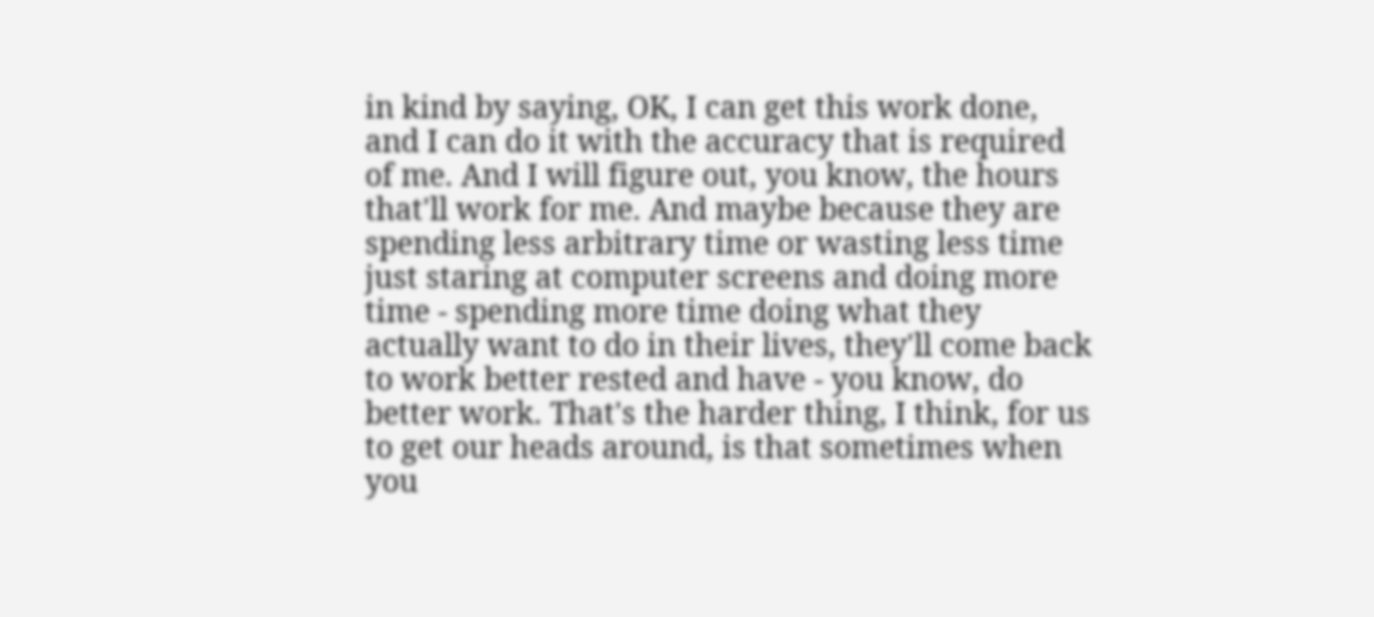in kind by saying, OK, I can get this work done, and I can do it with the accuracy that is required of me. And I will figure out, you know, the hours that'll work for me. And maybe because they are spending less arbitrary time or wasting less time just staring at computer screens and doing more time - spending more time doing what they actually want to do in their lives, they'll come back to work better rested and have - you know, do better work. That's the harder thing, I think, for us to get our heads around, is that sometimes when you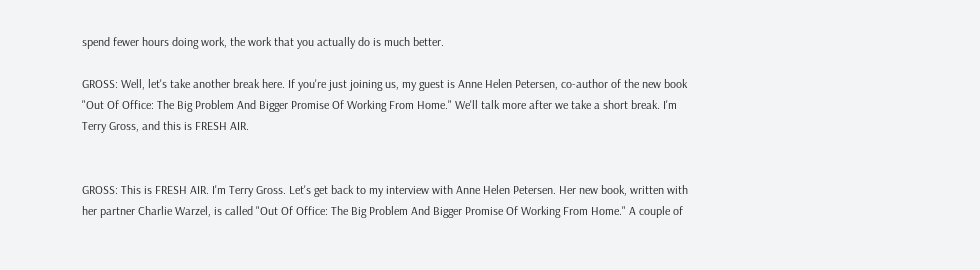spend fewer hours doing work, the work that you actually do is much better.

GROSS: Well, let's take another break here. If you're just joining us, my guest is Anne Helen Petersen, co-author of the new book "Out Of Office: The Big Problem And Bigger Promise Of Working From Home." We'll talk more after we take a short break. I'm Terry Gross, and this is FRESH AIR.


GROSS: This is FRESH AIR. I'm Terry Gross. Let's get back to my interview with Anne Helen Petersen. Her new book, written with her partner Charlie Warzel, is called "Out Of Office: The Big Problem And Bigger Promise Of Working From Home." A couple of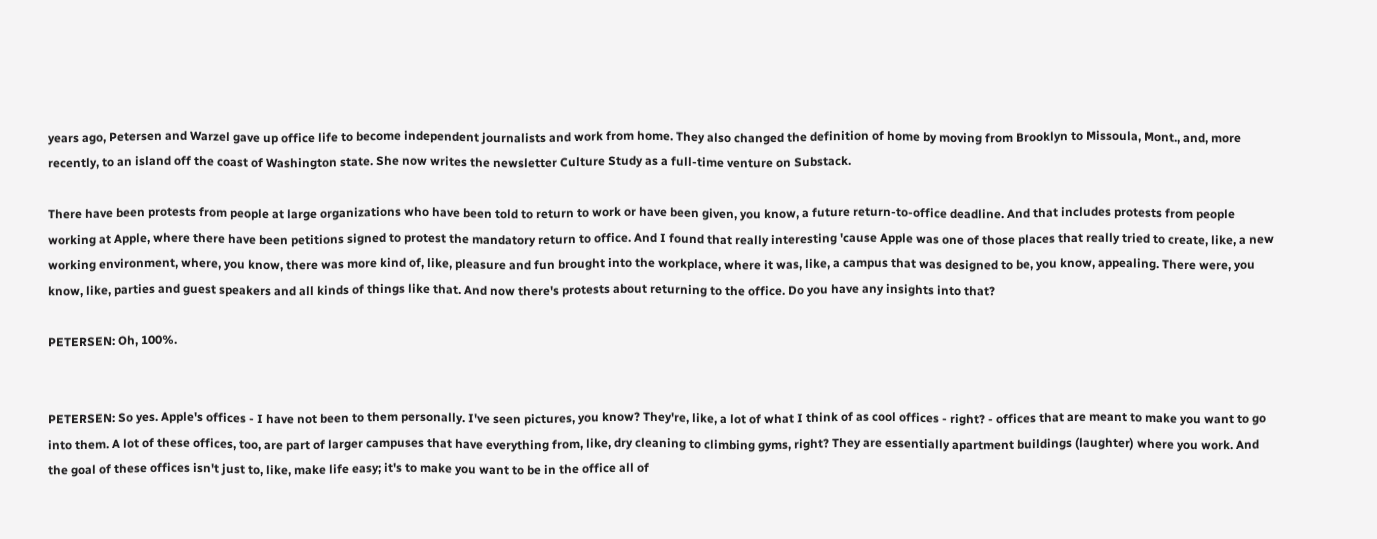years ago, Petersen and Warzel gave up office life to become independent journalists and work from home. They also changed the definition of home by moving from Brooklyn to Missoula, Mont., and, more recently, to an island off the coast of Washington state. She now writes the newsletter Culture Study as a full-time venture on Substack.

There have been protests from people at large organizations who have been told to return to work or have been given, you know, a future return-to-office deadline. And that includes protests from people working at Apple, where there have been petitions signed to protest the mandatory return to office. And I found that really interesting 'cause Apple was one of those places that really tried to create, like, a new working environment, where, you know, there was more kind of, like, pleasure and fun brought into the workplace, where it was, like, a campus that was designed to be, you know, appealing. There were, you know, like, parties and guest speakers and all kinds of things like that. And now there's protests about returning to the office. Do you have any insights into that?

PETERSEN: Oh, 100%.


PETERSEN: So yes. Apple's offices - I have not been to them personally. I've seen pictures, you know? They're, like, a lot of what I think of as cool offices - right? - offices that are meant to make you want to go into them. A lot of these offices, too, are part of larger campuses that have everything from, like, dry cleaning to climbing gyms, right? They are essentially apartment buildings (laughter) where you work. And the goal of these offices isn't just to, like, make life easy; it's to make you want to be in the office all of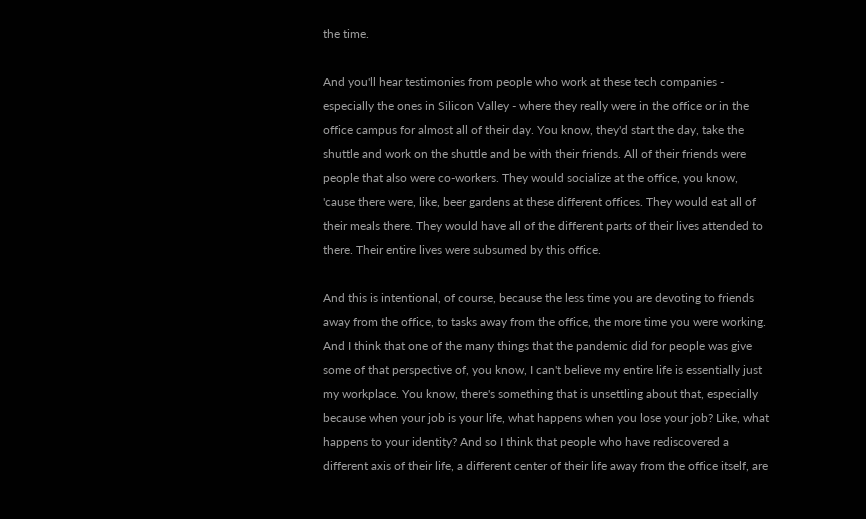the time.

And you'll hear testimonies from people who work at these tech companies - especially the ones in Silicon Valley - where they really were in the office or in the office campus for almost all of their day. You know, they'd start the day, take the shuttle and work on the shuttle and be with their friends. All of their friends were people that also were co-workers. They would socialize at the office, you know, 'cause there were, like, beer gardens at these different offices. They would eat all of their meals there. They would have all of the different parts of their lives attended to there. Their entire lives were subsumed by this office.

And this is intentional, of course, because the less time you are devoting to friends away from the office, to tasks away from the office, the more time you were working. And I think that one of the many things that the pandemic did for people was give some of that perspective of, you know, I can't believe my entire life is essentially just my workplace. You know, there's something that is unsettling about that, especially because when your job is your life, what happens when you lose your job? Like, what happens to your identity? And so I think that people who have rediscovered a different axis of their life, a different center of their life away from the office itself, are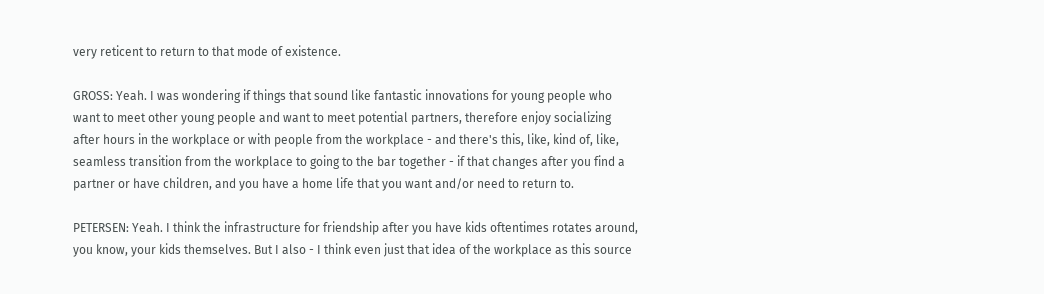very reticent to return to that mode of existence.

GROSS: Yeah. I was wondering if things that sound like fantastic innovations for young people who want to meet other young people and want to meet potential partners, therefore enjoy socializing after hours in the workplace or with people from the workplace - and there's this, like, kind of, like, seamless transition from the workplace to going to the bar together - if that changes after you find a partner or have children, and you have a home life that you want and/or need to return to.

PETERSEN: Yeah. I think the infrastructure for friendship after you have kids oftentimes rotates around, you know, your kids themselves. But I also - I think even just that idea of the workplace as this source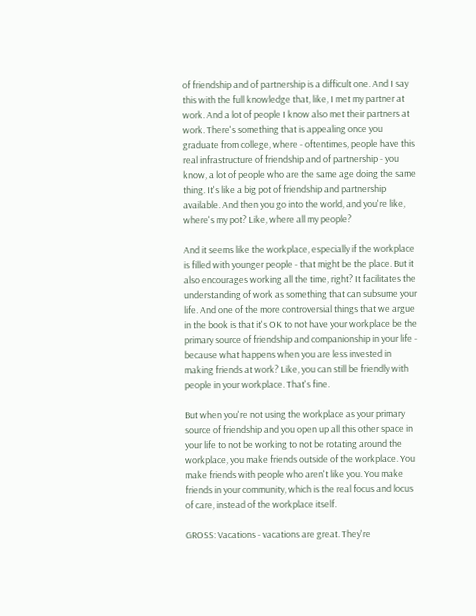of friendship and of partnership is a difficult one. And I say this with the full knowledge that, like, I met my partner at work. And a lot of people I know also met their partners at work. There's something that is appealing once you graduate from college, where - oftentimes, people have this real infrastructure of friendship and of partnership - you know, a lot of people who are the same age doing the same thing. It's like a big pot of friendship and partnership available. And then you go into the world, and you're like, where's my pot? Like, where all my people?

And it seems like the workplace, especially if the workplace is filled with younger people - that might be the place. But it also encourages working all the time, right? It facilitates the understanding of work as something that can subsume your life. And one of the more controversial things that we argue in the book is that it's OK to not have your workplace be the primary source of friendship and companionship in your life - because what happens when you are less invested in making friends at work? Like, you can still be friendly with people in your workplace. That's fine.

But when you're not using the workplace as your primary source of friendship and you open up all this other space in your life to not be working to not be rotating around the workplace, you make friends outside of the workplace. You make friends with people who aren't like you. You make friends in your community, which is the real focus and locus of care, instead of the workplace itself.

GROSS: Vacations - vacations are great. They're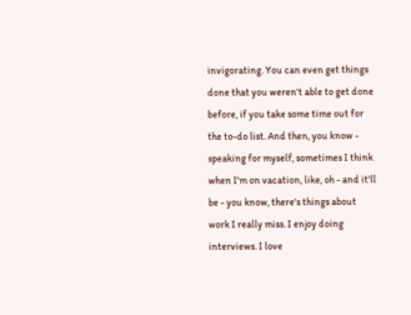invigorating. You can even get things done that you weren't able to get done before, if you take some time out for the to-do list. And then, you know - speaking for myself, sometimes I think when I'm on vacation, like, oh - and it'll be - you know, there's things about work I really miss. I enjoy doing interviews. I love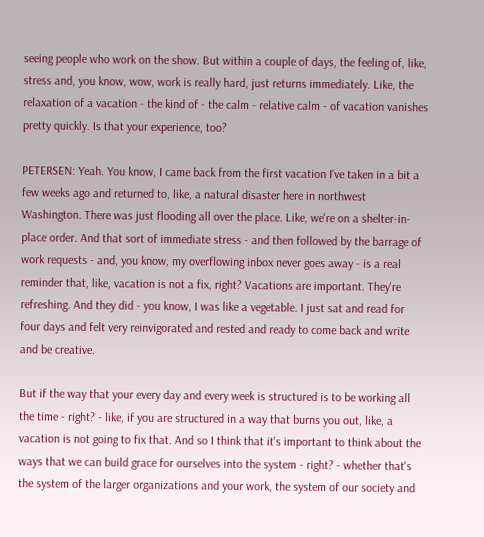seeing people who work on the show. But within a couple of days, the feeling of, like, stress and, you know, wow, work is really hard, just returns immediately. Like, the relaxation of a vacation - the kind of - the calm - relative calm - of vacation vanishes pretty quickly. Is that your experience, too?

PETERSEN: Yeah. You know, I came back from the first vacation I've taken in a bit a few weeks ago and returned to, like, a natural disaster here in northwest Washington. There was just flooding all over the place. Like, we're on a shelter-in-place order. And that sort of immediate stress - and then followed by the barrage of work requests - and, you know, my overflowing inbox never goes away - is a real reminder that, like, vacation is not a fix, right? Vacations are important. They're refreshing. And they did - you know, I was like a vegetable. I just sat and read for four days and felt very reinvigorated and rested and ready to come back and write and be creative.

But if the way that your every day and every week is structured is to be working all the time - right? - like, if you are structured in a way that burns you out, like, a vacation is not going to fix that. And so I think that it's important to think about the ways that we can build grace for ourselves into the system - right? - whether that's the system of the larger organizations and your work, the system of our society and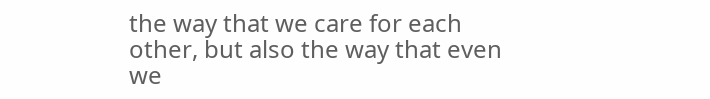the way that we care for each other, but also the way that even we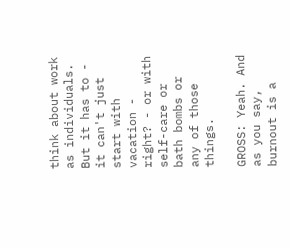think about work as individuals. But it has to - it can't just start with vacation - right? - or with self-care or bath bombs or any of those things.

GROSS: Yeah. And as you say, burnout is a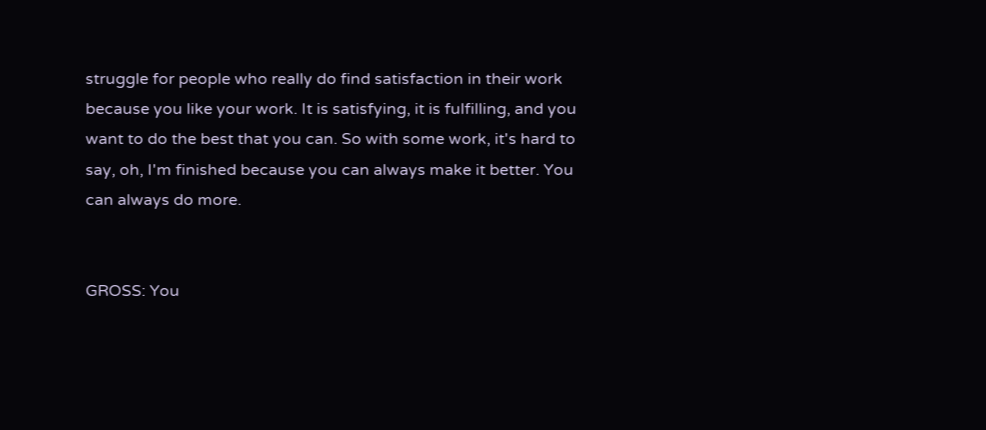struggle for people who really do find satisfaction in their work because you like your work. It is satisfying, it is fulfilling, and you want to do the best that you can. So with some work, it's hard to say, oh, I'm finished because you can always make it better. You can always do more.


GROSS: You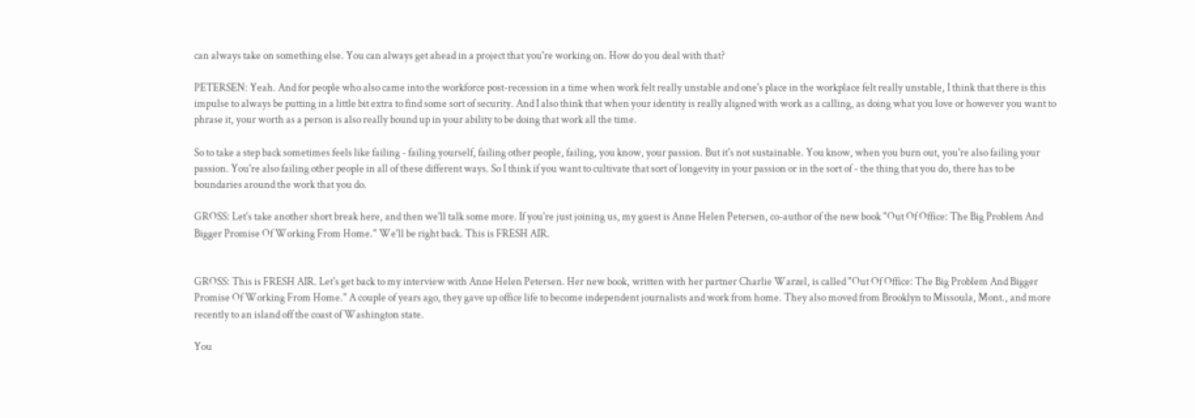can always take on something else. You can always get ahead in a project that you're working on. How do you deal with that?

PETERSEN: Yeah. And for people who also came into the workforce post-recession in a time when work felt really unstable and one's place in the workplace felt really unstable, I think that there is this impulse to always be putting in a little bit extra to find some sort of security. And I also think that when your identity is really aligned with work as a calling, as doing what you love or however you want to phrase it, your worth as a person is also really bound up in your ability to be doing that work all the time.

So to take a step back sometimes feels like failing - failing yourself, failing other people, failing, you know, your passion. But it's not sustainable. You know, when you burn out, you're also failing your passion. You're also failing other people in all of these different ways. So I think if you want to cultivate that sort of longevity in your passion or in the sort of - the thing that you do, there has to be boundaries around the work that you do.

GROSS: Let's take another short break here, and then we'll talk some more. If you're just joining us, my guest is Anne Helen Petersen, co-author of the new book "Out Of Office: The Big Problem And Bigger Promise Of Working From Home." We'll be right back. This is FRESH AIR.


GROSS: This is FRESH AIR. Let's get back to my interview with Anne Helen Petersen. Her new book, written with her partner Charlie Warzel, is called "Out Of Office: The Big Problem And Bigger Promise Of Working From Home." A couple of years ago, they gave up office life to become independent journalists and work from home. They also moved from Brooklyn to Missoula, Mont., and more recently to an island off the coast of Washington state.

You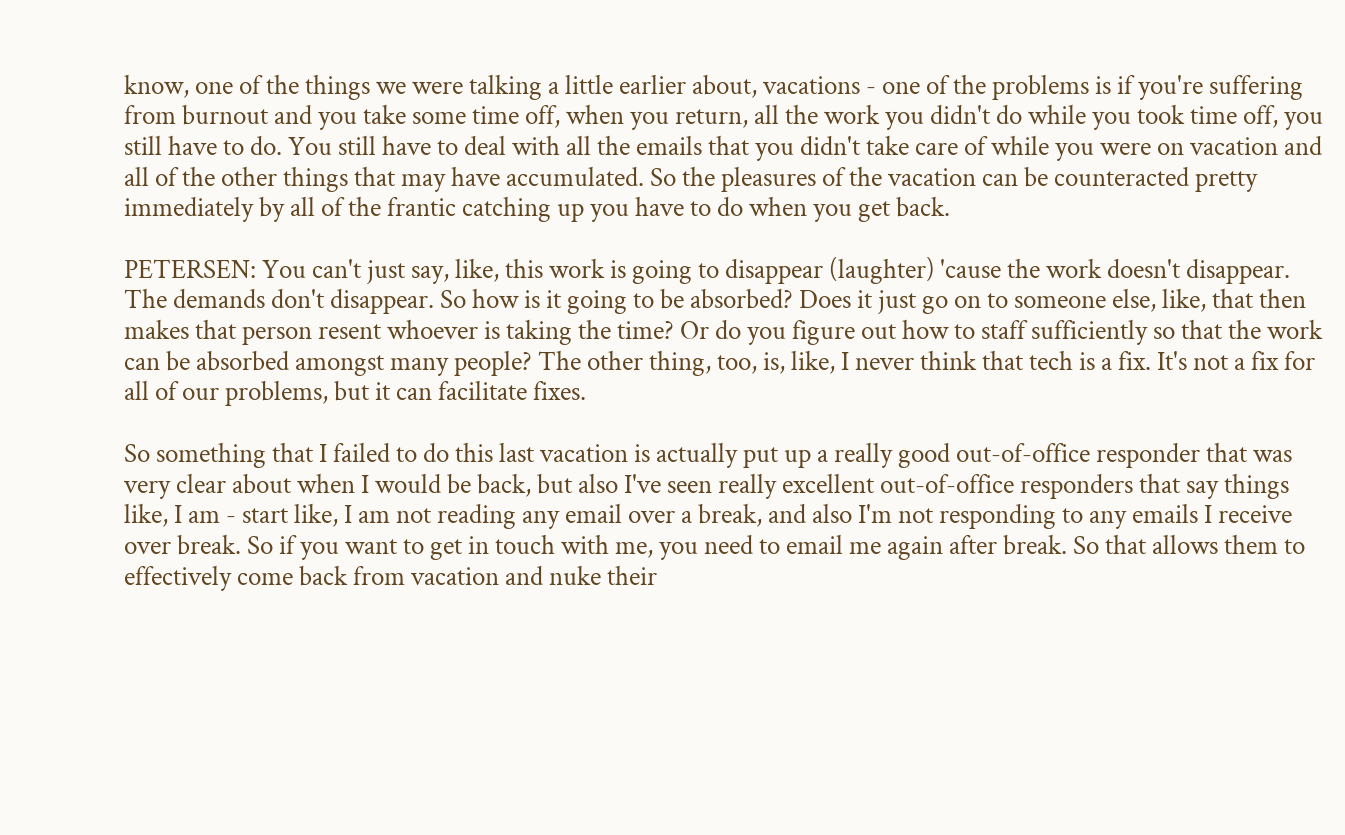know, one of the things we were talking a little earlier about, vacations - one of the problems is if you're suffering from burnout and you take some time off, when you return, all the work you didn't do while you took time off, you still have to do. You still have to deal with all the emails that you didn't take care of while you were on vacation and all of the other things that may have accumulated. So the pleasures of the vacation can be counteracted pretty immediately by all of the frantic catching up you have to do when you get back.

PETERSEN: You can't just say, like, this work is going to disappear (laughter) 'cause the work doesn't disappear. The demands don't disappear. So how is it going to be absorbed? Does it just go on to someone else, like, that then makes that person resent whoever is taking the time? Or do you figure out how to staff sufficiently so that the work can be absorbed amongst many people? The other thing, too, is, like, I never think that tech is a fix. It's not a fix for all of our problems, but it can facilitate fixes.

So something that I failed to do this last vacation is actually put up a really good out-of-office responder that was very clear about when I would be back, but also I've seen really excellent out-of-office responders that say things like, I am - start like, I am not reading any email over a break, and also I'm not responding to any emails I receive over break. So if you want to get in touch with me, you need to email me again after break. So that allows them to effectively come back from vacation and nuke their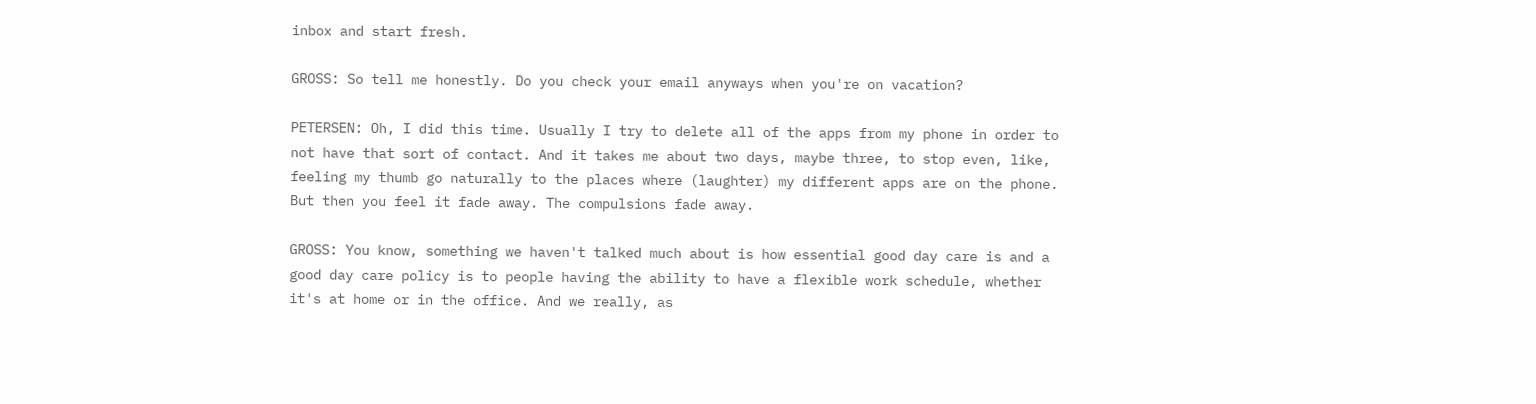inbox and start fresh.

GROSS: So tell me honestly. Do you check your email anyways when you're on vacation?

PETERSEN: Oh, I did this time. Usually I try to delete all of the apps from my phone in order to not have that sort of contact. And it takes me about two days, maybe three, to stop even, like, feeling my thumb go naturally to the places where (laughter) my different apps are on the phone. But then you feel it fade away. The compulsions fade away.

GROSS: You know, something we haven't talked much about is how essential good day care is and a good day care policy is to people having the ability to have a flexible work schedule, whether it's at home or in the office. And we really, as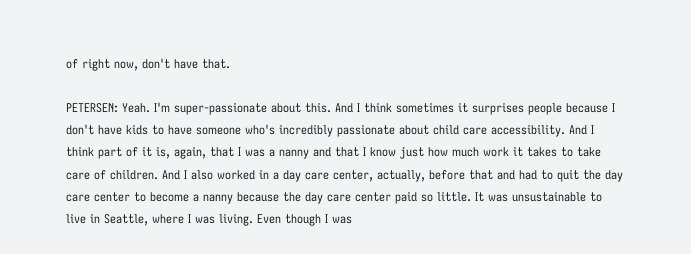of right now, don't have that.

PETERSEN: Yeah. I'm super-passionate about this. And I think sometimes it surprises people because I don't have kids to have someone who's incredibly passionate about child care accessibility. And I think part of it is, again, that I was a nanny and that I know just how much work it takes to take care of children. And I also worked in a day care center, actually, before that and had to quit the day care center to become a nanny because the day care center paid so little. It was unsustainable to live in Seattle, where I was living. Even though I was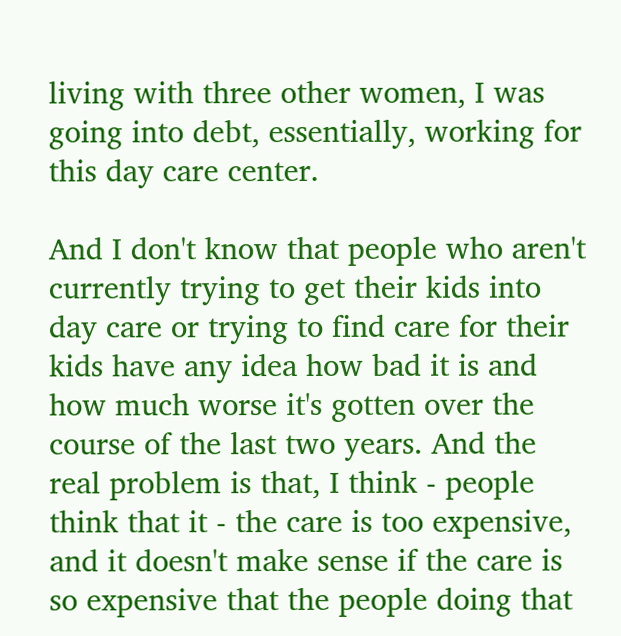living with three other women, I was going into debt, essentially, working for this day care center.

And I don't know that people who aren't currently trying to get their kids into day care or trying to find care for their kids have any idea how bad it is and how much worse it's gotten over the course of the last two years. And the real problem is that, I think - people think that it - the care is too expensive, and it doesn't make sense if the care is so expensive that the people doing that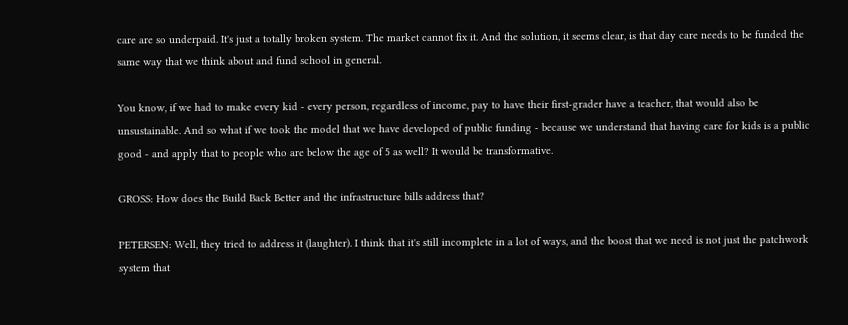care are so underpaid. It's just a totally broken system. The market cannot fix it. And the solution, it seems clear, is that day care needs to be funded the same way that we think about and fund school in general.

You know, if we had to make every kid - every person, regardless of income, pay to have their first-grader have a teacher, that would also be unsustainable. And so what if we took the model that we have developed of public funding - because we understand that having care for kids is a public good - and apply that to people who are below the age of 5 as well? It would be transformative.

GROSS: How does the Build Back Better and the infrastructure bills address that?

PETERSEN: Well, they tried to address it (laughter). I think that it's still incomplete in a lot of ways, and the boost that we need is not just the patchwork system that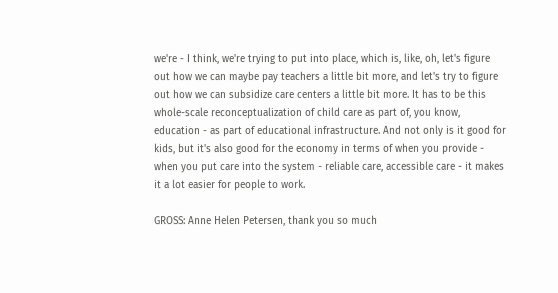we're - I think, we're trying to put into place, which is, like, oh, let's figure out how we can maybe pay teachers a little bit more, and let's try to figure out how we can subsidize care centers a little bit more. It has to be this whole-scale reconceptualization of child care as part of, you know, education - as part of educational infrastructure. And not only is it good for kids, but it's also good for the economy in terms of when you provide - when you put care into the system - reliable care, accessible care - it makes it a lot easier for people to work.

GROSS: Anne Helen Petersen, thank you so much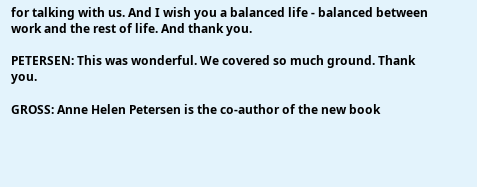for talking with us. And I wish you a balanced life - balanced between work and the rest of life. And thank you.

PETERSEN: This was wonderful. We covered so much ground. Thank you.

GROSS: Anne Helen Petersen is the co-author of the new book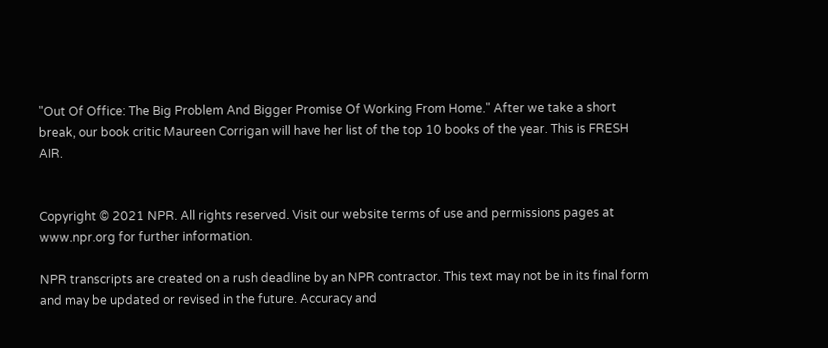"Out Of Office: The Big Problem And Bigger Promise Of Working From Home." After we take a short break, our book critic Maureen Corrigan will have her list of the top 10 books of the year. This is FRESH AIR.


Copyright © 2021 NPR. All rights reserved. Visit our website terms of use and permissions pages at www.npr.org for further information.

NPR transcripts are created on a rush deadline by an NPR contractor. This text may not be in its final form and may be updated or revised in the future. Accuracy and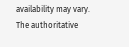availability may vary. The authoritative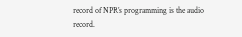record of NPR’s programming is the audio record.